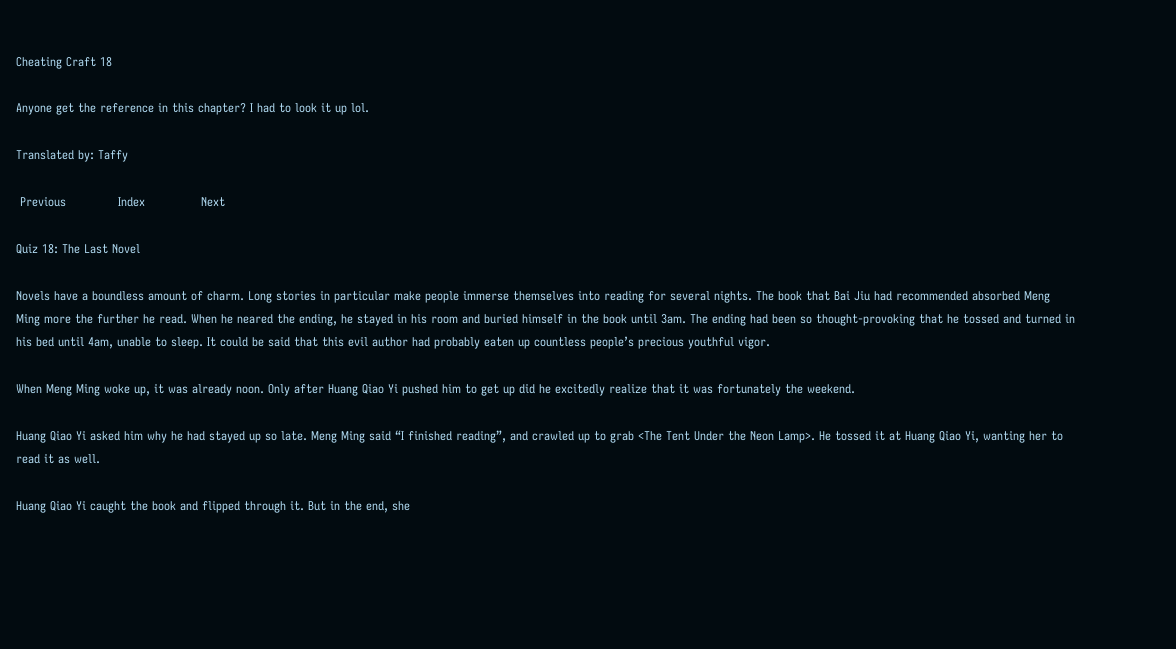Cheating Craft 18

Anyone get the reference in this chapter? I had to look it up lol.

Translated by: Taffy

 Previous             Index              Next

Quiz 18: The Last Novel

Novels have a boundless amount of charm. Long stories in particular make people immerse themselves into reading for several nights. The book that Bai Jiu had recommended absorbed Meng Ming more the further he read. When he neared the ending, he stayed in his room and buried himself in the book until 3am. The ending had been so thought-provoking that he tossed and turned in his bed until 4am, unable to sleep. It could be said that this evil author had probably eaten up countless people’s precious youthful vigor.

When Meng Ming woke up, it was already noon. Only after Huang Qiao Yi pushed him to get up did he excitedly realize that it was fortunately the weekend.

Huang Qiao Yi asked him why he had stayed up so late. Meng Ming said “I finished reading”, and crawled up to grab <The Tent Under the Neon Lamp>. He tossed it at Huang Qiao Yi, wanting her to read it as well.

Huang Qiao Yi caught the book and flipped through it. But in the end, she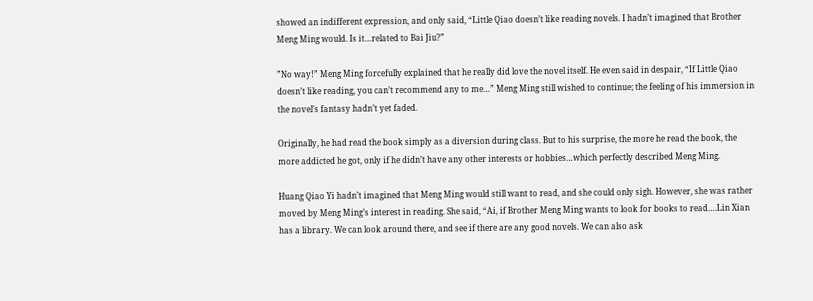showed an indifferent expression, and only said, “Little Qiao doesn’t like reading novels. I hadn’t imagined that Brother Meng Ming would. Is it…related to Bai Jiu?”

”No way!” Meng Ming forcefully explained that he really did love the novel itself. He even said in despair, “If Little Qiao doesn’t like reading, you can’t recommend any to me…” Meng Ming still wished to continue; the feeling of his immersion in the novel’s fantasy hadn’t yet faded.

Originally, he had read the book simply as a diversion during class. But to his surprise, the more he read the book, the more addicted he got, only if he didn’t have any other interests or hobbies…which perfectly described Meng Ming.

Huang Qiao Yi hadn’t imagined that Meng Ming would still want to read, and she could only sigh. However, she was rather moved by Meng Ming’s interest in reading. She said, “Ai, if Brother Meng Ming wants to look for books to read….Lin Xian has a library. We can look around there, and see if there are any good novels. We can also ask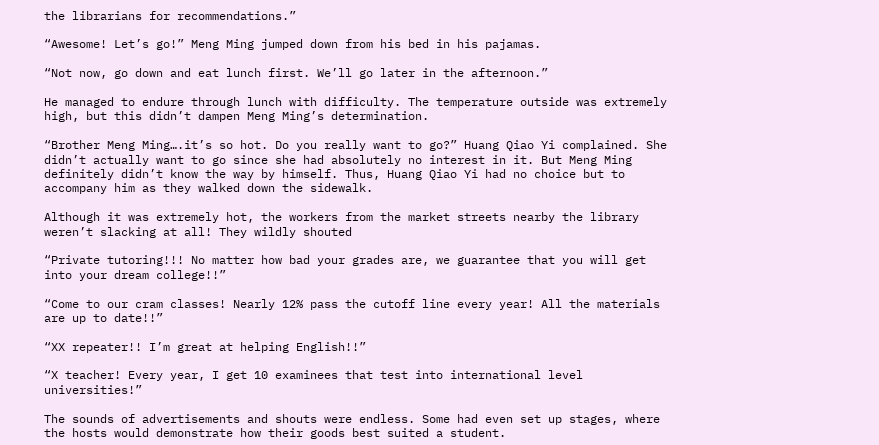the librarians for recommendations.”

“Awesome! Let’s go!” Meng Ming jumped down from his bed in his pajamas.

“Not now, go down and eat lunch first. We’ll go later in the afternoon.”

He managed to endure through lunch with difficulty. The temperature outside was extremely high, but this didn’t dampen Meng Ming’s determination.

“Brother Meng Ming….it’s so hot. Do you really want to go?” Huang Qiao Yi complained. She didn’t actually want to go since she had absolutely no interest in it. But Meng Ming definitely didn’t know the way by himself. Thus, Huang Qiao Yi had no choice but to accompany him as they walked down the sidewalk.

Although it was extremely hot, the workers from the market streets nearby the library weren’t slacking at all! They wildly shouted

“Private tutoring!!! No matter how bad your grades are, we guarantee that you will get into your dream college!!”

“Come to our cram classes! Nearly 12% pass the cutoff line every year! All the materials are up to date!!”

“XX repeater!! I’m great at helping English!!”

“X teacher! Every year, I get 10 examinees that test into international level universities!”

The sounds of advertisements and shouts were endless. Some had even set up stages, where the hosts would demonstrate how their goods best suited a student.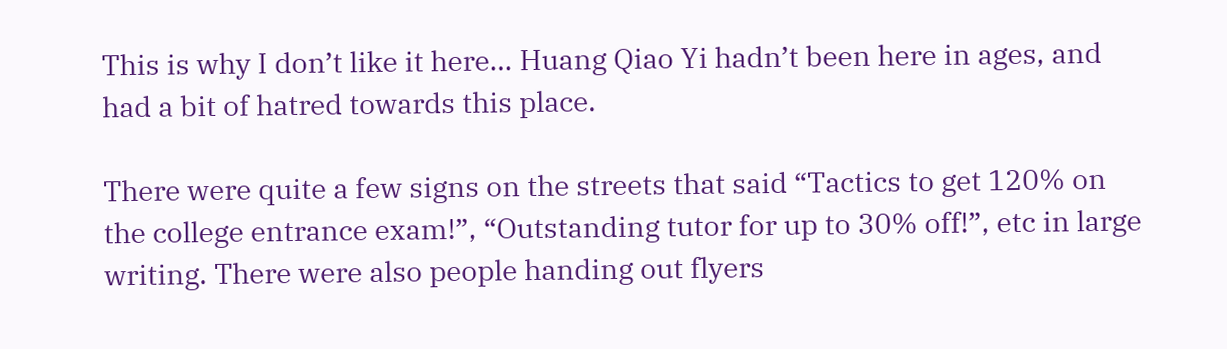This is why I don’t like it here… Huang Qiao Yi hadn’t been here in ages, and had a bit of hatred towards this place.

There were quite a few signs on the streets that said “Tactics to get 120% on the college entrance exam!”, “Outstanding tutor for up to 30% off!”, etc in large writing. There were also people handing out flyers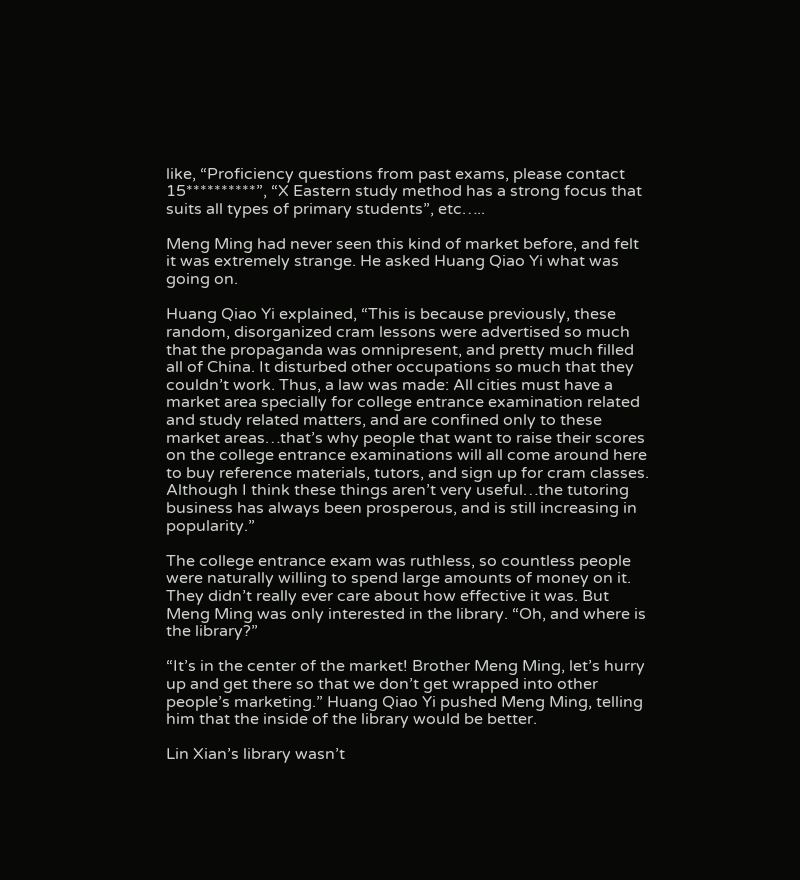like, “Proficiency questions from past exams, please contact 15**********”, “X Eastern study method has a strong focus that suits all types of primary students”, etc…..

Meng Ming had never seen this kind of market before, and felt it was extremely strange. He asked Huang Qiao Yi what was going on.

Huang Qiao Yi explained, “This is because previously, these random, disorganized cram lessons were advertised so much that the propaganda was omnipresent, and pretty much filled all of China. It disturbed other occupations so much that they couldn’t work. Thus, a law was made: All cities must have a market area specially for college entrance examination related and study related matters, and are confined only to these market areas…that’s why people that want to raise their scores on the college entrance examinations will all come around here to buy reference materials, tutors, and sign up for cram classes. Although I think these things aren’t very useful…the tutoring business has always been prosperous, and is still increasing in popularity.”

The college entrance exam was ruthless, so countless people were naturally willing to spend large amounts of money on it. They didn’t really ever care about how effective it was. But Meng Ming was only interested in the library. “Oh, and where is the library?”

“It’s in the center of the market! Brother Meng Ming, let’s hurry up and get there so that we don’t get wrapped into other people’s marketing.” Huang Qiao Yi pushed Meng Ming, telling him that the inside of the library would be better.

Lin Xian’s library wasn’t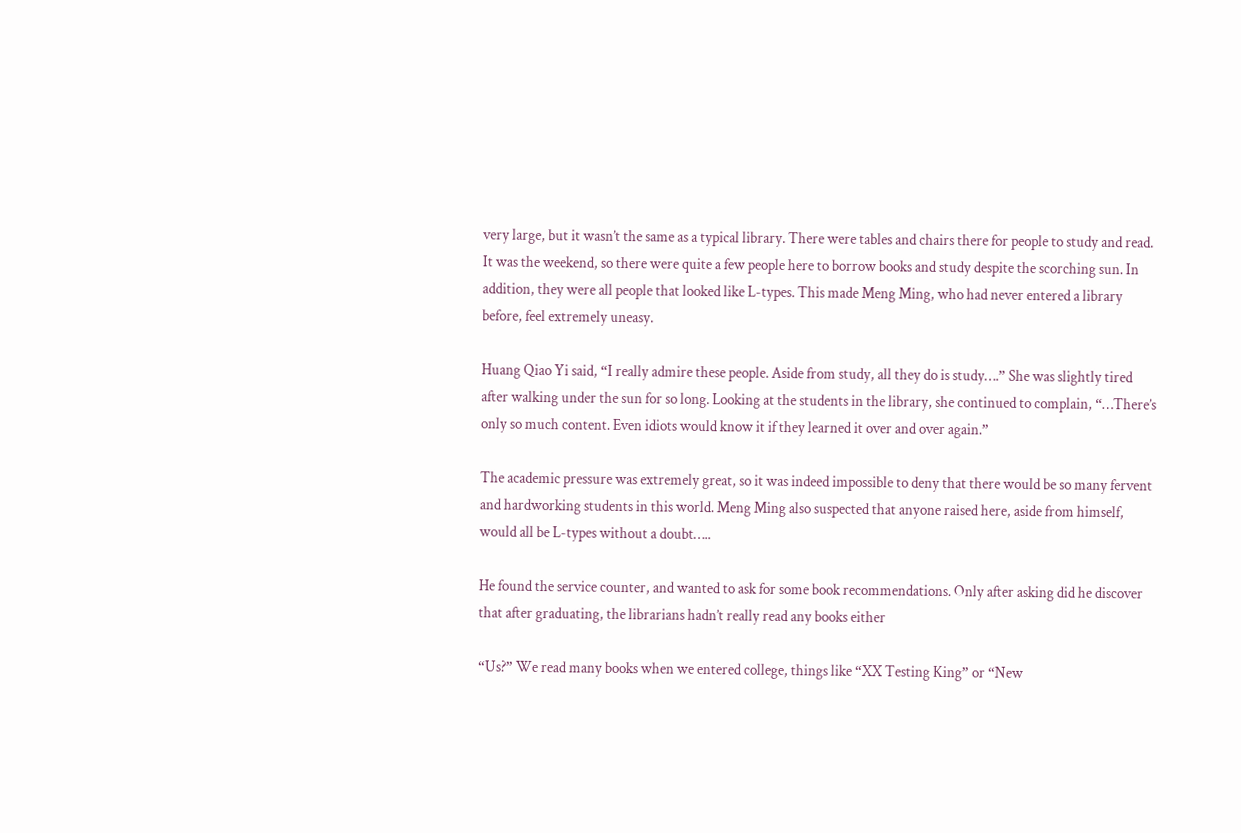very large, but it wasn’t the same as a typical library. There were tables and chairs there for people to study and read. It was the weekend, so there were quite a few people here to borrow books and study despite the scorching sun. In addition, they were all people that looked like L-types. This made Meng Ming, who had never entered a library before, feel extremely uneasy.

Huang Qiao Yi said, “I really admire these people. Aside from study, all they do is study….” She was slightly tired after walking under the sun for so long. Looking at the students in the library, she continued to complain, “…There’s only so much content. Even idiots would know it if they learned it over and over again.”

The academic pressure was extremely great, so it was indeed impossible to deny that there would be so many fervent and hardworking students in this world. Meng Ming also suspected that anyone raised here, aside from himself, would all be L-types without a doubt…..

He found the service counter, and wanted to ask for some book recommendations. Only after asking did he discover that after graduating, the librarians hadn’t really read any books either

“Us?” We read many books when we entered college, things like “XX Testing King” or “New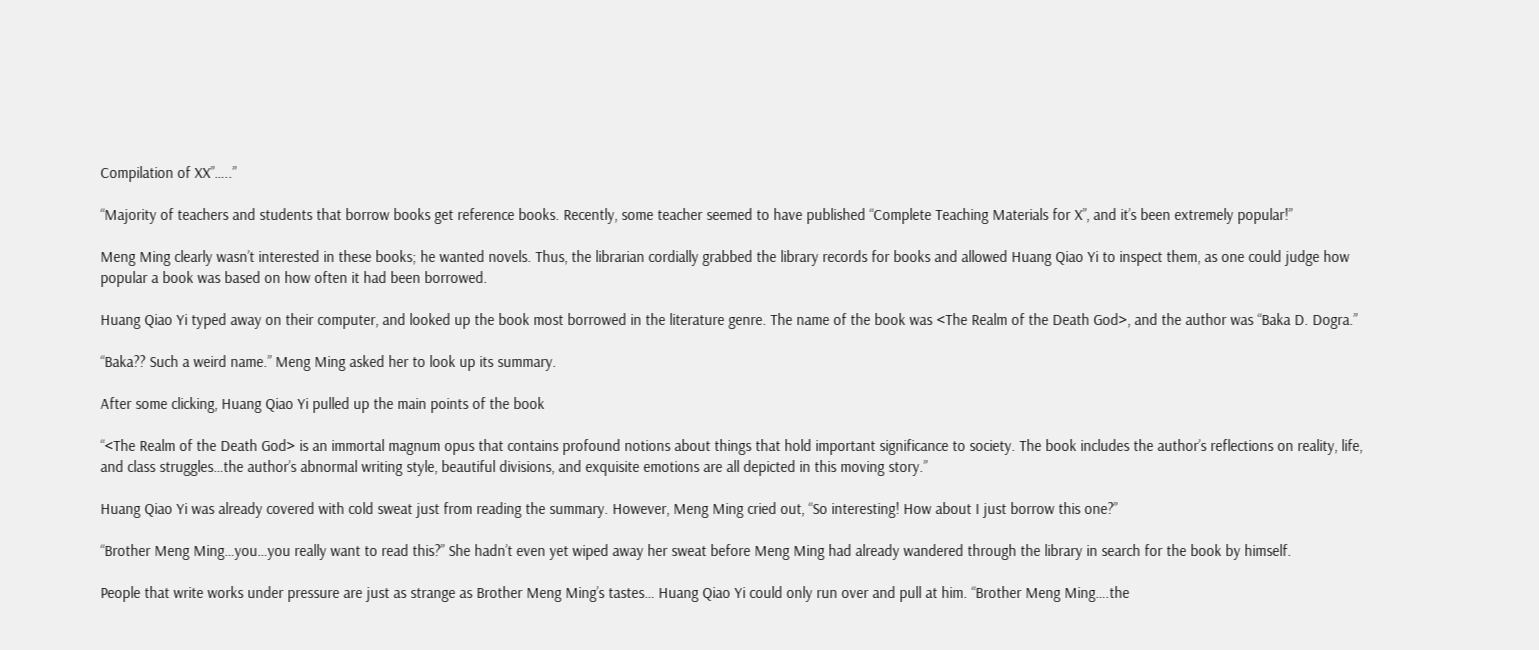Compilation of XX”…..”

“Majority of teachers and students that borrow books get reference books. Recently, some teacher seemed to have published “Complete Teaching Materials for X”, and it’s been extremely popular!”

Meng Ming clearly wasn’t interested in these books; he wanted novels. Thus, the librarian cordially grabbed the library records for books and allowed Huang Qiao Yi to inspect them, as one could judge how popular a book was based on how often it had been borrowed.

Huang Qiao Yi typed away on their computer, and looked up the book most borrowed in the literature genre. The name of the book was <The Realm of the Death God>, and the author was “Baka D. Dogra.”

“Baka?? Such a weird name.” Meng Ming asked her to look up its summary.

After some clicking, Huang Qiao Yi pulled up the main points of the book

“<The Realm of the Death God> is an immortal magnum opus that contains profound notions about things that hold important significance to society. The book includes the author’s reflections on reality, life, and class struggles…the author’s abnormal writing style, beautiful divisions, and exquisite emotions are all depicted in this moving story.”

Huang Qiao Yi was already covered with cold sweat just from reading the summary. However, Meng Ming cried out, “So interesting! How about I just borrow this one?”

“Brother Meng Ming…you…you really want to read this?” She hadn’t even yet wiped away her sweat before Meng Ming had already wandered through the library in search for the book by himself.

People that write works under pressure are just as strange as Brother Meng Ming’s tastes… Huang Qiao Yi could only run over and pull at him. “Brother Meng Ming….the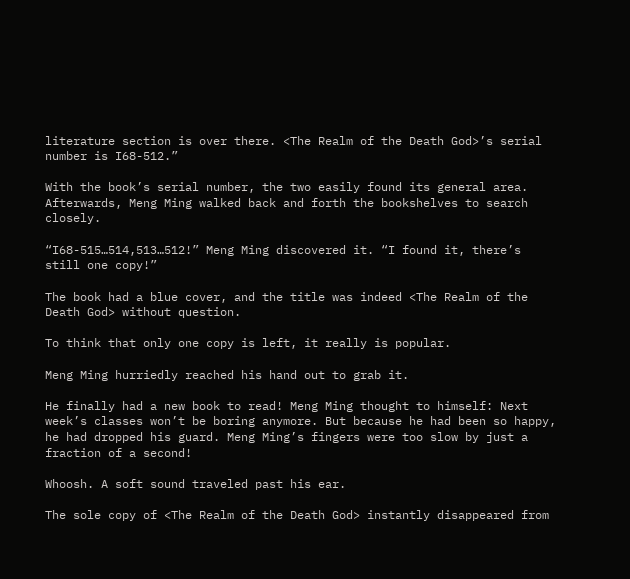literature section is over there. <The Realm of the Death God>’s serial number is I68-512.”

With the book’s serial number, the two easily found its general area. Afterwards, Meng Ming walked back and forth the bookshelves to search closely.

“I68-515…514,513…512!” Meng Ming discovered it. “I found it, there’s still one copy!”

The book had a blue cover, and the title was indeed <The Realm of the Death God> without question.

To think that only one copy is left, it really is popular.

Meng Ming hurriedly reached his hand out to grab it.

He finally had a new book to read! Meng Ming thought to himself: Next week’s classes won’t be boring anymore. But because he had been so happy, he had dropped his guard. Meng Ming’s fingers were too slow by just a fraction of a second!

Whoosh. A soft sound traveled past his ear.

The sole copy of <The Realm of the Death God> instantly disappeared from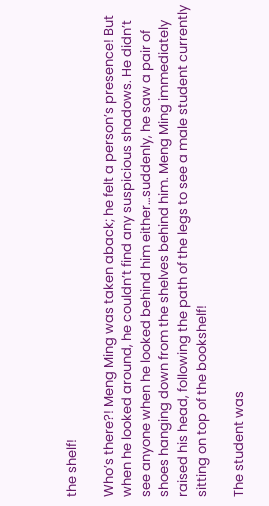the shelf!

Who’s there?! Meng Ming was taken aback; he felt a person’s presence! But when he looked around, he couldn’t find any suspicious shadows. He didn’t see anyone when he looked behind him either…suddenly, he saw a pair of shoes hanging down from the shelves behind him. Meng Ming immediately raised his head, following the path of the legs to see a male student currently sitting on top of the bookshelf!

The student was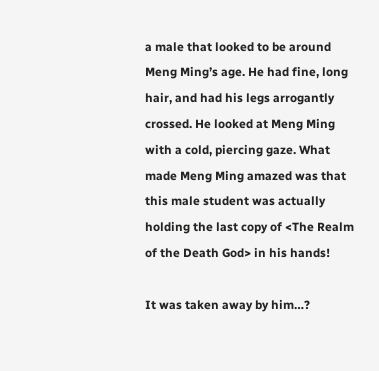a male that looked to be around Meng Ming’s age. He had fine, long hair, and had his legs arrogantly crossed. He looked at Meng Ming with a cold, piercing gaze. What made Meng Ming amazed was that this male student was actually holding the last copy of <The Realm of the Death God> in his hands!

It was taken away by him…?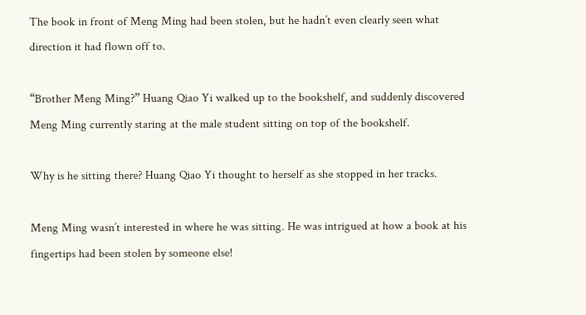The book in front of Meng Ming had been stolen, but he hadn’t even clearly seen what direction it had flown off to.

“Brother Meng Ming?” Huang Qiao Yi walked up to the bookshelf, and suddenly discovered Meng Ming currently staring at the male student sitting on top of the bookshelf.

Why is he sitting there? Huang Qiao Yi thought to herself as she stopped in her tracks.

Meng Ming wasn’t interested in where he was sitting. He was intrigued at how a book at his fingertips had been stolen by someone else!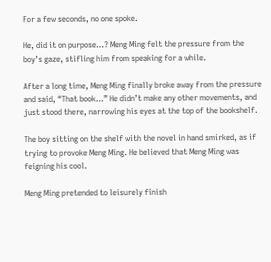For a few seconds, no one spoke.

He, did it on purpose…? Meng Ming felt the pressure from the boy’s gaze, stifling him from speaking for a while.

After a long time, Meng Ming finally broke away from the pressure and said, “That book…” He didn’t make any other movements, and just stood there, narrowing his eyes at the top of the bookshelf.

The boy sitting on the shelf with the novel in hand smirked, as if trying to provoke Meng Ming. He believed that Meng Ming was feigning his cool.

Meng Ming pretended to leisurely finish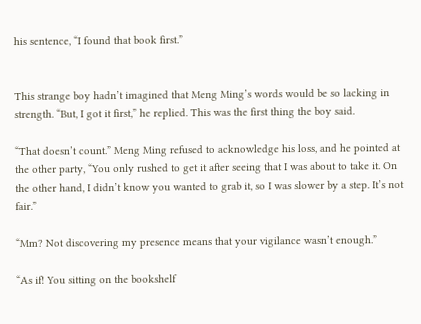his sentence, “I found that book first.”


This strange boy hadn’t imagined that Meng Ming’s words would be so lacking in strength. “But, I got it first,” he replied. This was the first thing the boy said.

“That doesn’t count.” Meng Ming refused to acknowledge his loss, and he pointed at the other party, “You only rushed to get it after seeing that I was about to take it. On the other hand, I didn’t know you wanted to grab it, so I was slower by a step. It’s not fair.”

“Mm? Not discovering my presence means that your vigilance wasn’t enough.”

“As if! You sitting on the bookshelf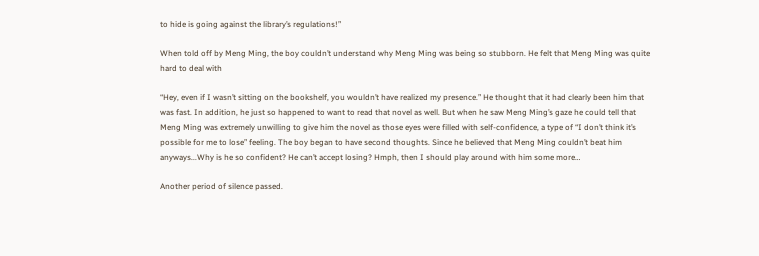to hide is going against the library’s regulations!”

When told off by Meng Ming, the boy couldn’t understand why Meng Ming was being so stubborn. He felt that Meng Ming was quite hard to deal with

“Hey, even if I wasn’t sitting on the bookshelf, you wouldn’t have realized my presence.” He thought that it had clearly been him that was fast. In addition, he just so happened to want to read that novel as well. But when he saw Meng Ming’s gaze he could tell that Meng Ming was extremely unwilling to give him the novel as those eyes were filled with self-confidence, a type of “I don’t think it’s possible for me to lose” feeling. The boy began to have second thoughts. Since he believed that Meng Ming couldn’t beat him anyways...Why is he so confident? He can’t accept losing? Hmph, then I should play around with him some more…

Another period of silence passed.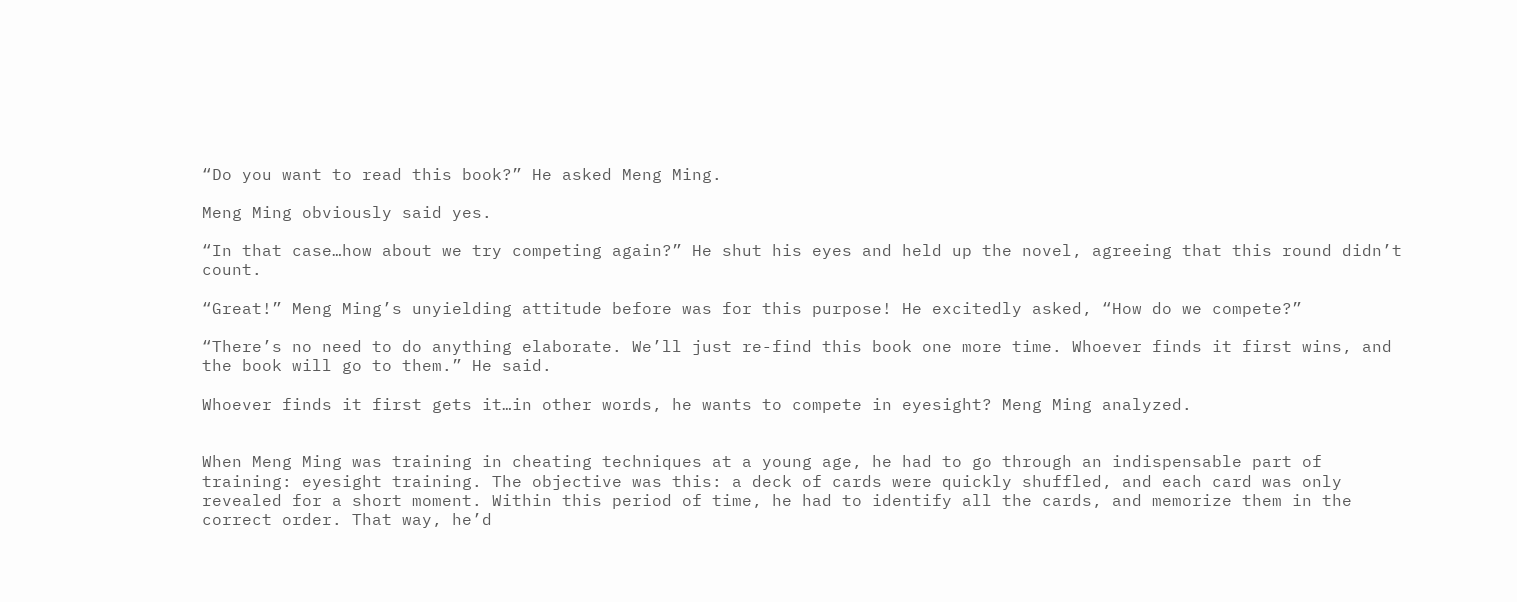“Do you want to read this book?” He asked Meng Ming.

Meng Ming obviously said yes.

“In that case…how about we try competing again?” He shut his eyes and held up the novel, agreeing that this round didn’t count.

“Great!” Meng Ming’s unyielding attitude before was for this purpose! He excitedly asked, “How do we compete?”

“There’s no need to do anything elaborate. We’ll just re-find this book one more time. Whoever finds it first wins, and the book will go to them.” He said.

Whoever finds it first gets it…in other words, he wants to compete in eyesight? Meng Ming analyzed.


When Meng Ming was training in cheating techniques at a young age, he had to go through an indispensable part of training: eyesight training. The objective was this: a deck of cards were quickly shuffled, and each card was only revealed for a short moment. Within this period of time, he had to identify all the cards, and memorize them in the correct order. That way, he’d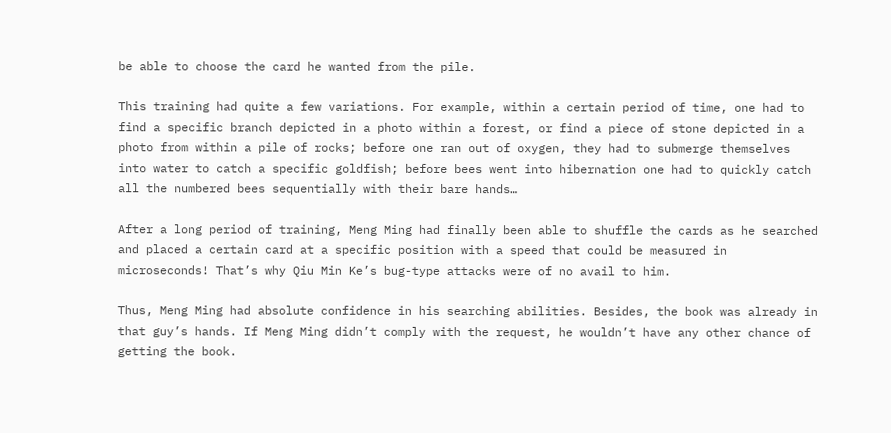be able to choose the card he wanted from the pile.

This training had quite a few variations. For example, within a certain period of time, one had to find a specific branch depicted in a photo within a forest, or find a piece of stone depicted in a photo from within a pile of rocks; before one ran out of oxygen, they had to submerge themselves into water to catch a specific goldfish; before bees went into hibernation one had to quickly catch all the numbered bees sequentially with their bare hands…

After a long period of training, Meng Ming had finally been able to shuffle the cards as he searched and placed a certain card at a specific position with a speed that could be measured in microseconds! That’s why Qiu Min Ke’s bug-type attacks were of no avail to him.

Thus, Meng Ming had absolute confidence in his searching abilities. Besides, the book was already in that guy’s hands. If Meng Ming didn’t comply with the request, he wouldn’t have any other chance of getting the book.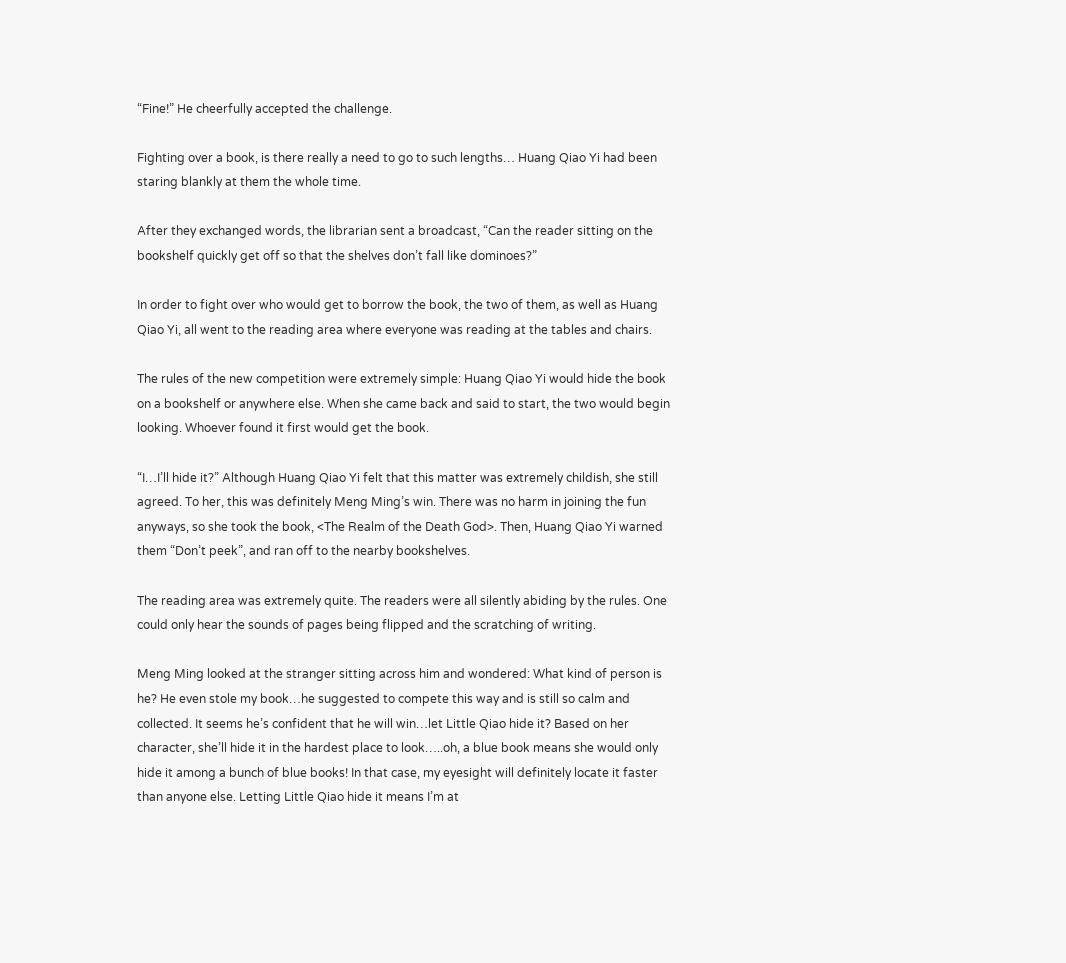“Fine!” He cheerfully accepted the challenge.

Fighting over a book, is there really a need to go to such lengths… Huang Qiao Yi had been staring blankly at them the whole time.

After they exchanged words, the librarian sent a broadcast, “Can the reader sitting on the bookshelf quickly get off so that the shelves don’t fall like dominoes?”

In order to fight over who would get to borrow the book, the two of them, as well as Huang Qiao Yi, all went to the reading area where everyone was reading at the tables and chairs.

The rules of the new competition were extremely simple: Huang Qiao Yi would hide the book on a bookshelf or anywhere else. When she came back and said to start, the two would begin looking. Whoever found it first would get the book.

“I…I’ll hide it?” Although Huang Qiao Yi felt that this matter was extremely childish, she still agreed. To her, this was definitely Meng Ming’s win. There was no harm in joining the fun anyways, so she took the book, <The Realm of the Death God>. Then, Huang Qiao Yi warned them “Don’t peek”, and ran off to the nearby bookshelves.

The reading area was extremely quite. The readers were all silently abiding by the rules. One could only hear the sounds of pages being flipped and the scratching of writing.

Meng Ming looked at the stranger sitting across him and wondered: What kind of person is he? He even stole my book…he suggested to compete this way and is still so calm and collected. It seems he’s confident that he will win…let Little Qiao hide it? Based on her character, she’ll hide it in the hardest place to look…..oh, a blue book means she would only hide it among a bunch of blue books! In that case, my eyesight will definitely locate it faster than anyone else. Letting Little Qiao hide it means I’m at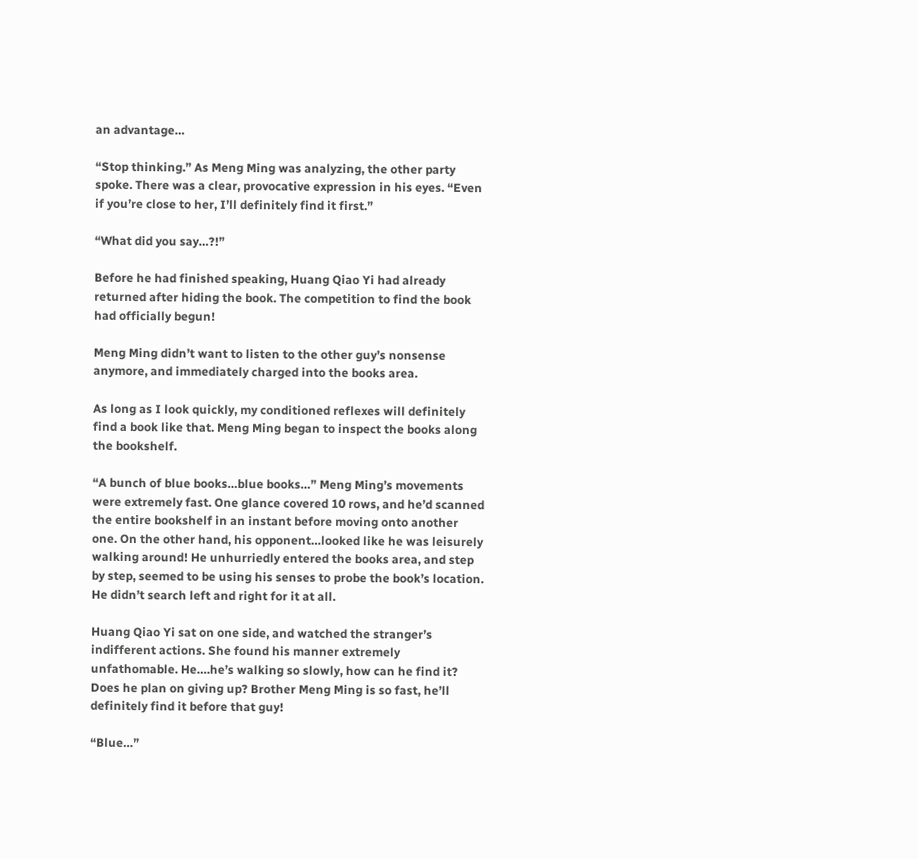an advantage…

“Stop thinking.” As Meng Ming was analyzing, the other party spoke. There was a clear, provocative expression in his eyes. “Even if you’re close to her, I’ll definitely find it first.”

“What did you say…?!”

Before he had finished speaking, Huang Qiao Yi had already returned after hiding the book. The competition to find the book had officially begun!

Meng Ming didn’t want to listen to the other guy’s nonsense anymore, and immediately charged into the books area.

As long as I look quickly, my conditioned reflexes will definitely find a book like that. Meng Ming began to inspect the books along the bookshelf.

“A bunch of blue books…blue books…” Meng Ming’s movements were extremely fast. One glance covered 10 rows, and he’d scanned the entire bookshelf in an instant before moving onto another one. On the other hand, his opponent…looked like he was leisurely walking around! He unhurriedly entered the books area, and step by step, seemed to be using his senses to probe the book’s location. He didn’t search left and right for it at all.

Huang Qiao Yi sat on one side, and watched the stranger’s indifferent actions. She found his manner extremely unfathomable. He….he’s walking so slowly, how can he find it? Does he plan on giving up? Brother Meng Ming is so fast, he’ll definitely find it before that guy!

“Blue…”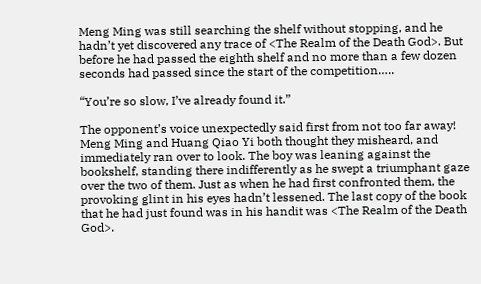Meng Ming was still searching the shelf without stopping, and he hadn’t yet discovered any trace of <The Realm of the Death God>. But before he had passed the eighth shelf and no more than a few dozen seconds had passed since the start of the competition…..

“You’re so slow, I’ve already found it.”

The opponent’s voice unexpectedly said first from not too far away! Meng Ming and Huang Qiao Yi both thought they misheard, and immediately ran over to look. The boy was leaning against the bookshelf, standing there indifferently as he swept a triumphant gaze over the two of them. Just as when he had first confronted them, the provoking glint in his eyes hadn’t lessened. The last copy of the book that he had just found was in his handit was <The Realm of the Death God>.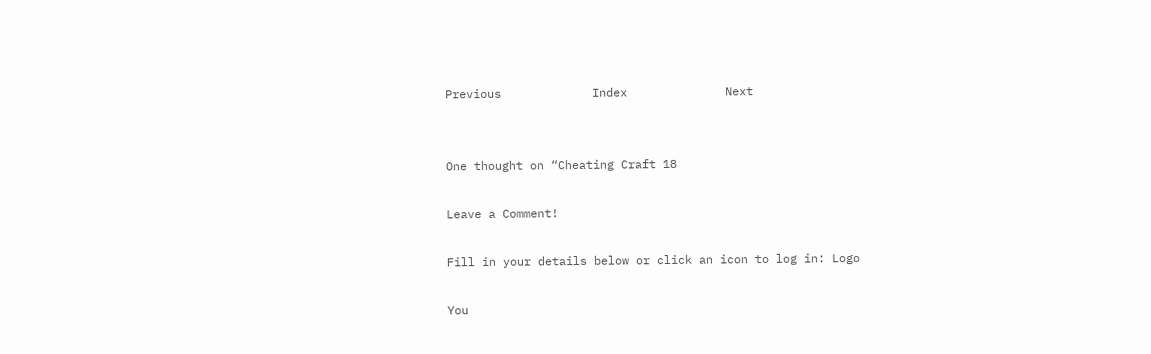Previous             Index              Next


One thought on “Cheating Craft 18

Leave a Comment!

Fill in your details below or click an icon to log in: Logo

You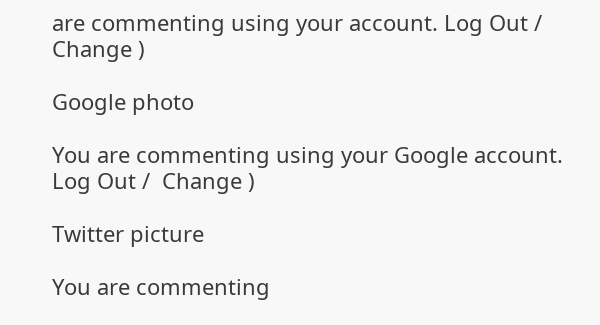are commenting using your account. Log Out /  Change )

Google photo

You are commenting using your Google account. Log Out /  Change )

Twitter picture

You are commenting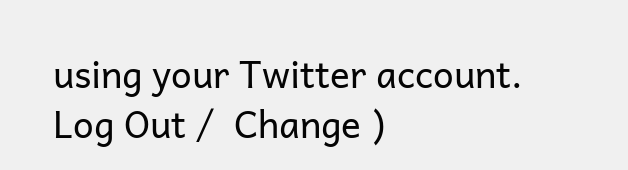using your Twitter account. Log Out /  Change )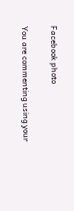Facebook photo

You are commenting using your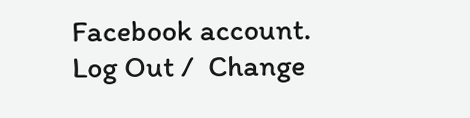Facebook account. Log Out /  Change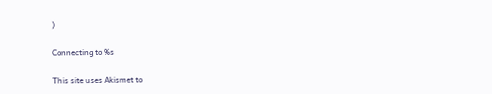)

Connecting to %s

This site uses Akismet to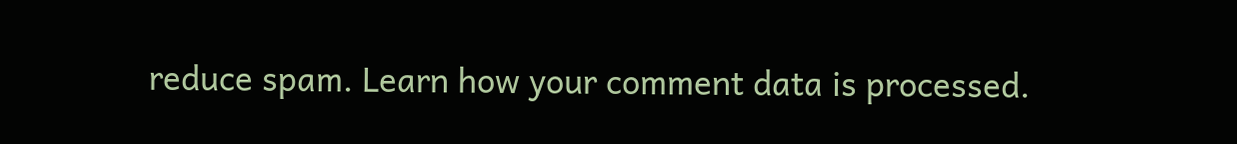reduce spam. Learn how your comment data is processed.